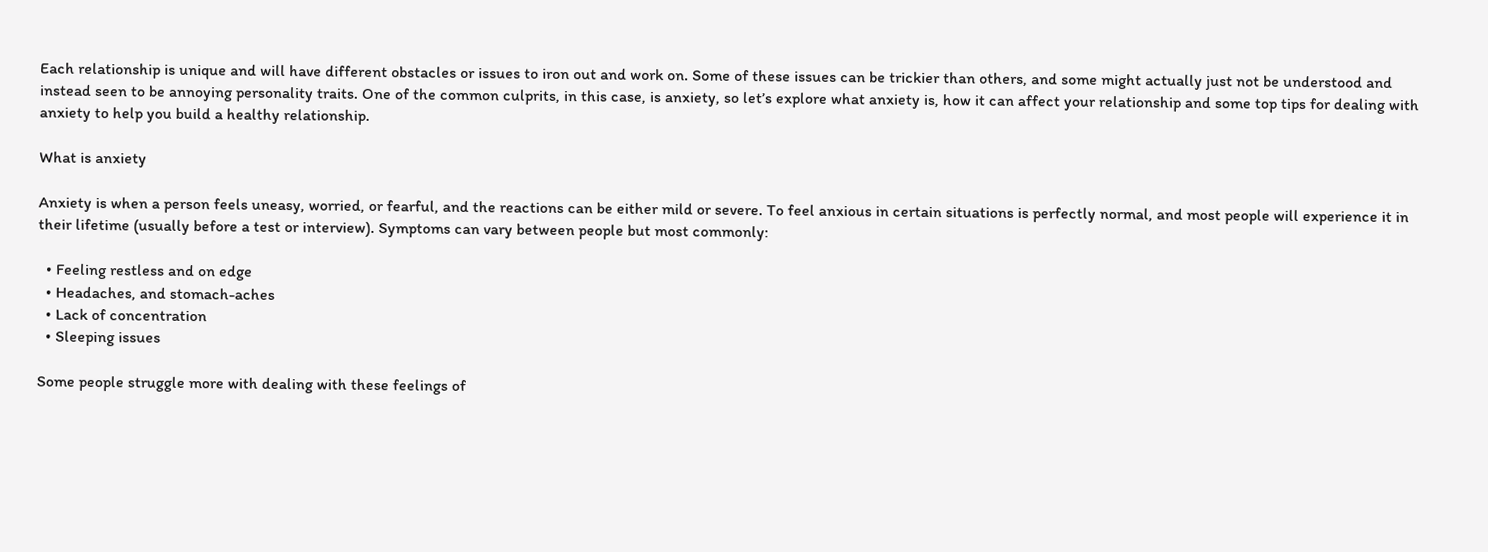Each relationship is unique and will have different obstacles or issues to iron out and work on. Some of these issues can be trickier than others, and some might actually just not be understood and instead seen to be annoying personality traits. One of the common culprits, in this case, is anxiety, so let’s explore what anxiety is, how it can affect your relationship and some top tips for dealing with anxiety to help you build a healthy relationship.

What is anxiety

Anxiety is when a person feels uneasy, worried, or fearful, and the reactions can be either mild or severe. To feel anxious in certain situations is perfectly normal, and most people will experience it in their lifetime (usually before a test or interview). Symptoms can vary between people but most commonly:

  • Feeling restless and on edge
  • Headaches, and stomach-aches
  • Lack of concentration
  • Sleeping issues

Some people struggle more with dealing with these feelings of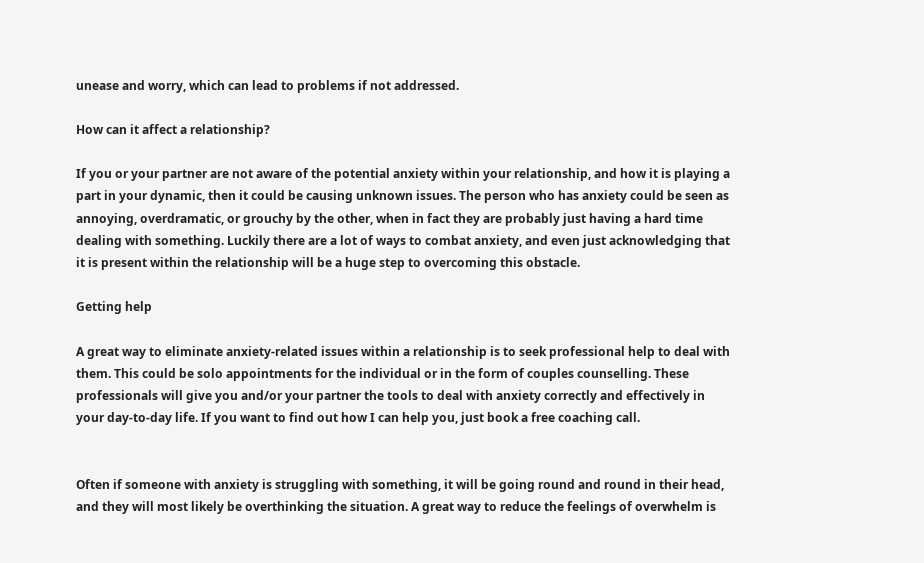unease and worry, which can lead to problems if not addressed.

How can it affect a relationship?

If you or your partner are not aware of the potential anxiety within your relationship, and how it is playing a part in your dynamic, then it could be causing unknown issues. The person who has anxiety could be seen as annoying, overdramatic, or grouchy by the other, when in fact they are probably just having a hard time dealing with something. Luckily there are a lot of ways to combat anxiety, and even just acknowledging that it is present within the relationship will be a huge step to overcoming this obstacle.

Getting help

A great way to eliminate anxiety-related issues within a relationship is to seek professional help to deal with them. This could be solo appointments for the individual or in the form of couples counselling. These professionals will give you and/or your partner the tools to deal with anxiety correctly and effectively in your day-to-day life. If you want to find out how I can help you, just book a free coaching call.


Often if someone with anxiety is struggling with something, it will be going round and round in their head, and they will most likely be overthinking the situation. A great way to reduce the feelings of overwhelm is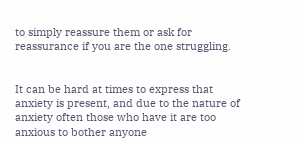to simply reassure them or ask for reassurance if you are the one struggling.


It can be hard at times to express that anxiety is present, and due to the nature of anxiety often those who have it are too anxious to bother anyone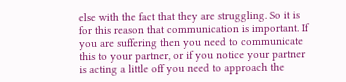else with the fact that they are struggling. So it is for this reason that communication is important. If you are suffering then you need to communicate this to your partner, or if you notice your partner is acting a little off you need to approach the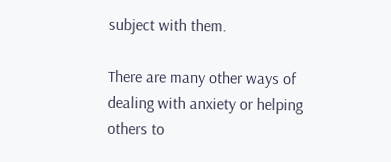subject with them.

There are many other ways of dealing with anxiety or helping others to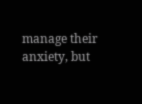manage their anxiety, but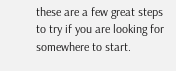these are a few great steps to try if you are looking for somewhere to start.